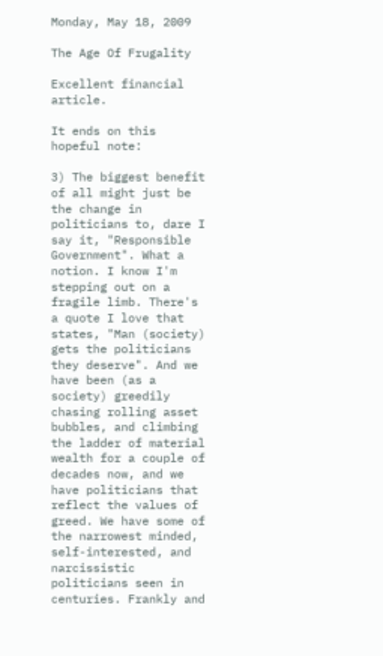Monday, May 18, 2009

The Age Of Frugality

Excellent financial article.

It ends on this hopeful note:

3) The biggest benefit of all might just be the change in politicians to, dare I say it, "Responsible Government". What a notion. I know I'm stepping out on a fragile limb. There's a quote I love that states, "Man (society) gets the politicians they deserve". And we have been (as a society) greedily chasing rolling asset bubbles, and climbing the ladder of material wealth for a couple of decades now, and we have politicians that reflect the values of greed. We have some of the narrowest minded, self-interested, and narcissistic politicians seen in centuries. Frankly and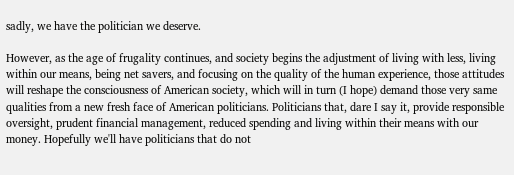sadly, we have the politician we deserve.

However, as the age of frugality continues, and society begins the adjustment of living with less, living within our means, being net savers, and focusing on the quality of the human experience, those attitudes will reshape the consciousness of American society, which will in turn (I hope) demand those very same qualities from a new fresh face of American politicians. Politicians that, dare I say it, provide responsible oversight, prudent financial management, reduced spending and living within their means with our money. Hopefully we'll have politicians that do not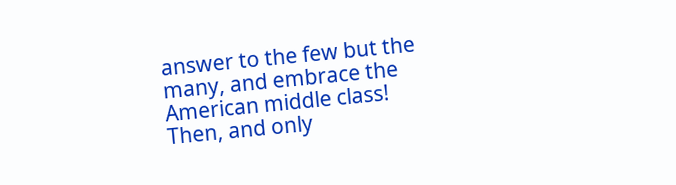answer to the few but the many, and embrace the American middle class! Then, and only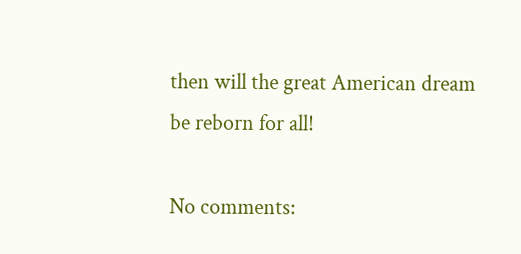then will the great American dream be reborn for all!

No comments: